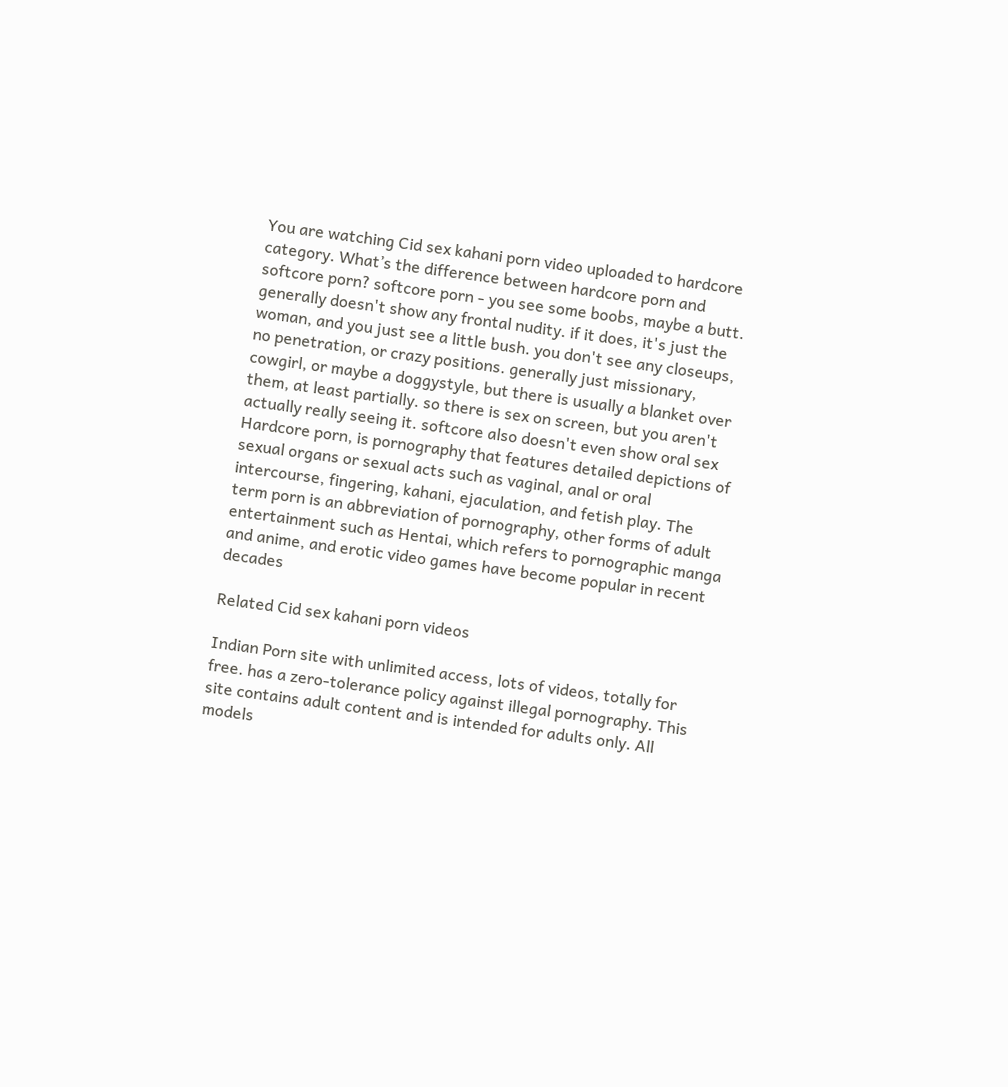You are watching Cid sex kahani porn video uploaded to hardcore category. What’s the difference between hardcore porn and softcore porn? softcore porn - you see some boobs, maybe a butt. generally doesn't show any frontal nudity. if it does, it's just the woman, and you just see a little bush. you don't see any closeups, no penetration, or crazy positions. generally just missionary, cowgirl, or maybe a doggystyle, but there is usually a blanket over them, at least partially. so there is sex on screen, but you aren't actually really seeing it. softcore also doesn't even show oral sex Hardcore porn, is pornography that features detailed depictions of sexual organs or sexual acts such as vaginal, anal or oral intercourse, fingering, kahani, ejaculation, and fetish play. The term porn is an abbreviation of pornography, other forms of adult entertainment such as Hentai, which refers to pornographic manga and anime, and erotic video games have become popular in recent decades

Related Cid sex kahani porn videos

Indian Porn site with unlimited access, lots of videos, totally for free. has a zero-tolerance policy against illegal pornography. This site contains adult content and is intended for adults only. All models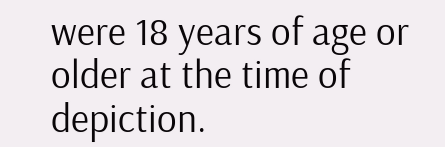were 18 years of age or older at the time of depiction.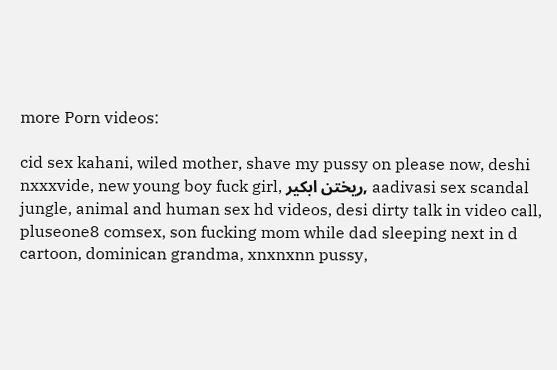more Porn videos:

cid sex kahani, wiled mother, shave my pussy on please now, deshi nxxxvide, new young boy fuck girl, ریختن ابکیر, aadivasi sex scandal jungle, animal and human sex hd videos, desi dirty talk in video call, pluseone8 comsex, son fucking mom while dad sleeping next in d cartoon, dominican grandma, xnxnxnn pussy,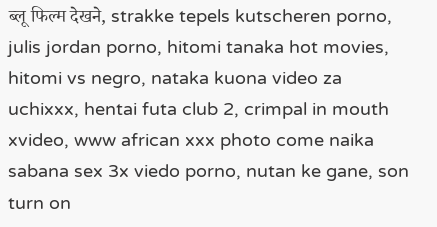ब्लू फिल्म देखने, strakke tepels kutscheren porno, julis jordan porno, hitomi tanaka hot movies, hitomi vs negro, nataka kuona video za uchixxx, hentai futa club 2, crimpal in mouth xvideo, www african xxx photo come naika sabana sex 3x viedo porno, nutan ke gane, son turn on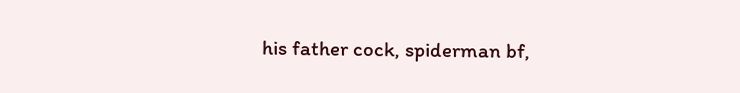his father cock, spiderman bf,